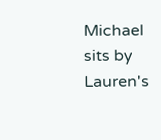Michael sits by Lauren's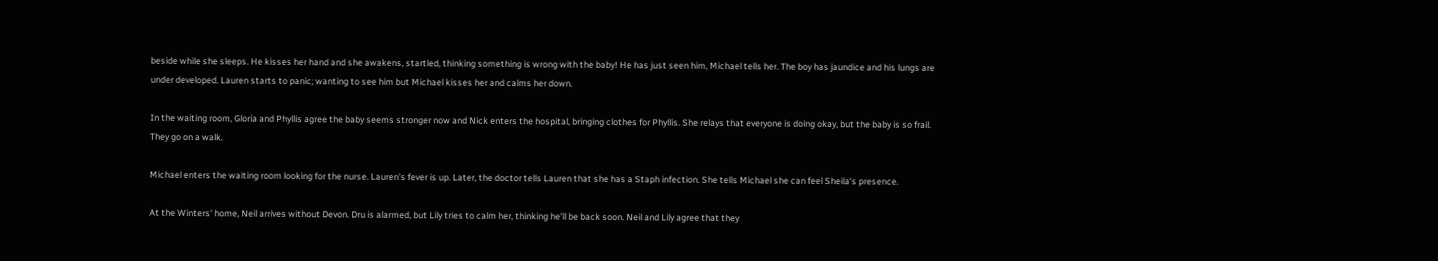beside while she sleeps. He kisses her hand and she awakens, startled, thinking something is wrong with the baby! He has just seen him, Michael tells her. The boy has jaundice and his lungs are under developed. Lauren starts to panic; wanting to see him but Michael kisses her and calms her down.

In the waiting room, Gloria and Phyllis agree the baby seems stronger now and Nick enters the hospital, bringing clothes for Phyllis. She relays that everyone is doing okay, but the baby is so frail. They go on a walk.

Michael enters the waiting room looking for the nurse. Lauren's fever is up. Later, the doctor tells Lauren that she has a Staph infection. She tells Michael she can feel Sheila's presence.

At the Winters' home, Neil arrives without Devon. Dru is alarmed, but Lily tries to calm her, thinking he'll be back soon. Neil and Lily agree that they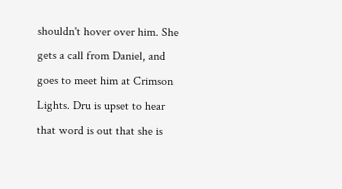shouldn't hover over him. She gets a call from Daniel, and goes to meet him at Crimson Lights. Dru is upset to hear that word is out that she is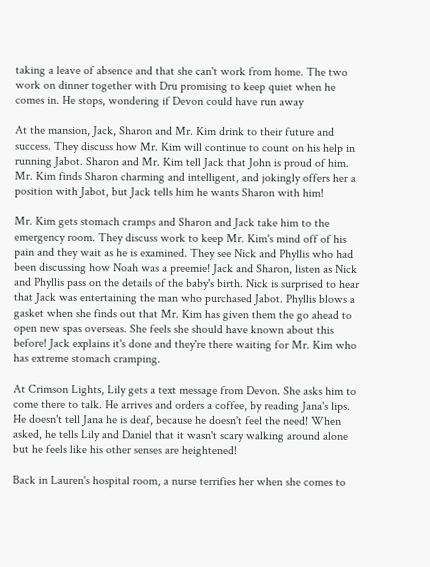taking a leave of absence and that she can't work from home. The two work on dinner together with Dru promising to keep quiet when he comes in. He stops, wondering if Devon could have run away

At the mansion, Jack, Sharon and Mr. Kim drink to their future and success. They discuss how Mr. Kim will continue to count on his help in running Jabot. Sharon and Mr. Kim tell Jack that John is proud of him. Mr. Kim finds Sharon charming and intelligent, and jokingly offers her a position with Jabot, but Jack tells him he wants Sharon with him!

Mr. Kim gets stomach cramps and Sharon and Jack take him to the emergency room. They discuss work to keep Mr. Kim's mind off of his pain and they wait as he is examined. They see Nick and Phyllis who had been discussing how Noah was a preemie! Jack and Sharon, listen as Nick and Phyllis pass on the details of the baby's birth. Nick is surprised to hear that Jack was entertaining the man who purchased Jabot. Phyllis blows a gasket when she finds out that Mr. Kim has given them the go ahead to open new spas overseas. She feels she should have known about this before! Jack explains it's done and they're there waiting for Mr. Kim who has extreme stomach cramping.

At Crimson Lights, Lily gets a text message from Devon. She asks him to come there to talk. He arrives and orders a coffee, by reading Jana's lips. He doesn't tell Jana he is deaf, because he doesn't feel the need! When asked, he tells Lily and Daniel that it wasn't scary walking around alone but he feels like his other senses are heightened!

Back in Lauren's hospital room, a nurse terrifies her when she comes to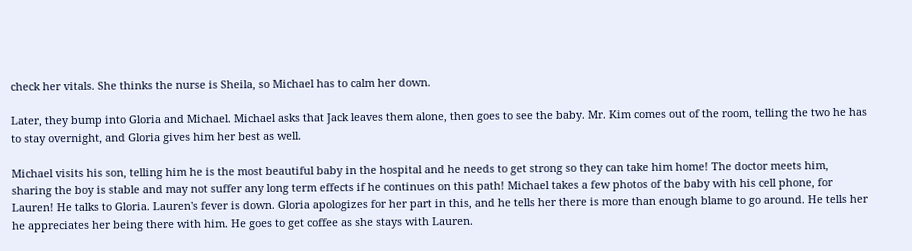check her vitals. She thinks the nurse is Sheila, so Michael has to calm her down.

Later, they bump into Gloria and Michael. Michael asks that Jack leaves them alone, then goes to see the baby. Mr. Kim comes out of the room, telling the two he has to stay overnight, and Gloria gives him her best as well.

Michael visits his son, telling him he is the most beautiful baby in the hospital and he needs to get strong so they can take him home! The doctor meets him, sharing the boy is stable and may not suffer any long term effects if he continues on this path! Michael takes a few photos of the baby with his cell phone, for Lauren! He talks to Gloria. Lauren's fever is down. Gloria apologizes for her part in this, and he tells her there is more than enough blame to go around. He tells her he appreciates her being there with him. He goes to get coffee as she stays with Lauren.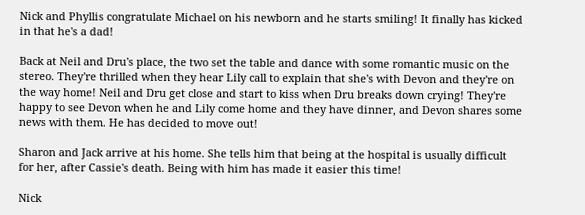Nick and Phyllis congratulate Michael on his newborn and he starts smiling! It finally has kicked in that he's a dad!

Back at Neil and Dru's place, the two set the table and dance with some romantic music on the stereo. They're thrilled when they hear Lily call to explain that she's with Devon and they're on the way home! Neil and Dru get close and start to kiss when Dru breaks down crying! They're happy to see Devon when he and Lily come home and they have dinner, and Devon shares some news with them. He has decided to move out!

Sharon and Jack arrive at his home. She tells him that being at the hospital is usually difficult for her, after Cassie's death. Being with him has made it easier this time!

Nick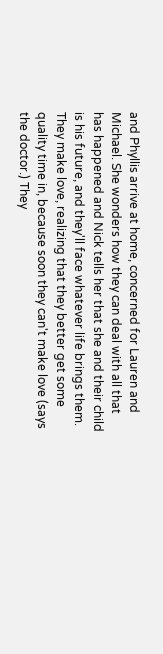and Phyllis arrive at home, concerned for Lauren and Michael. She wonders how they can deal with all that has happened and Nick tells her that she and their child is his future, and they'll face whatever life brings them. They make love, realizing that they better get some quality time in, because soon they can't make love (says the doctor.) They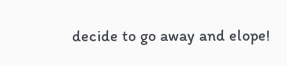decide to go away and elope!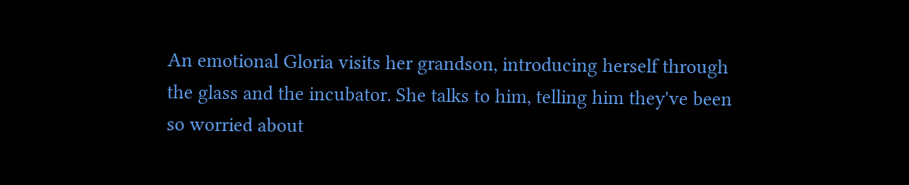An emotional Gloria visits her grandson, introducing herself through the glass and the incubator. She talks to him, telling him they've been so worried about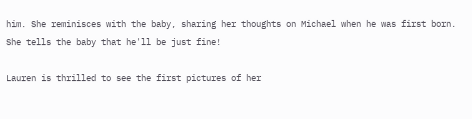him. She reminisces with the baby, sharing her thoughts on Michael when he was first born. She tells the baby that he'll be just fine!

Lauren is thrilled to see the first pictures of her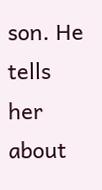son. He tells her about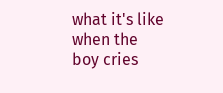what it's like when the boy cries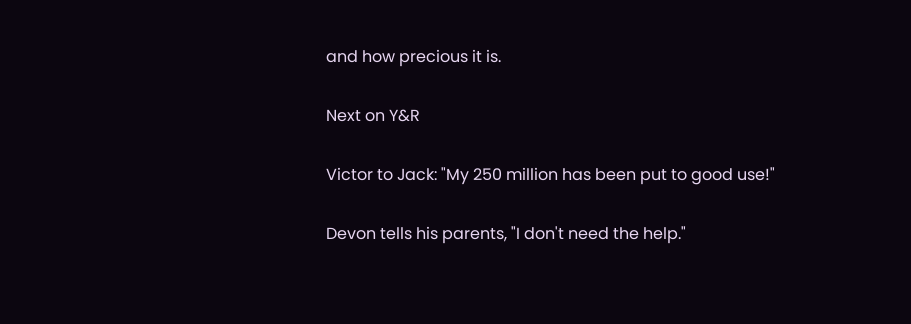and how precious it is.

Next on Y&R

Victor to Jack: "My 250 million has been put to good use!"

Devon tells his parents, "I don't need the help."